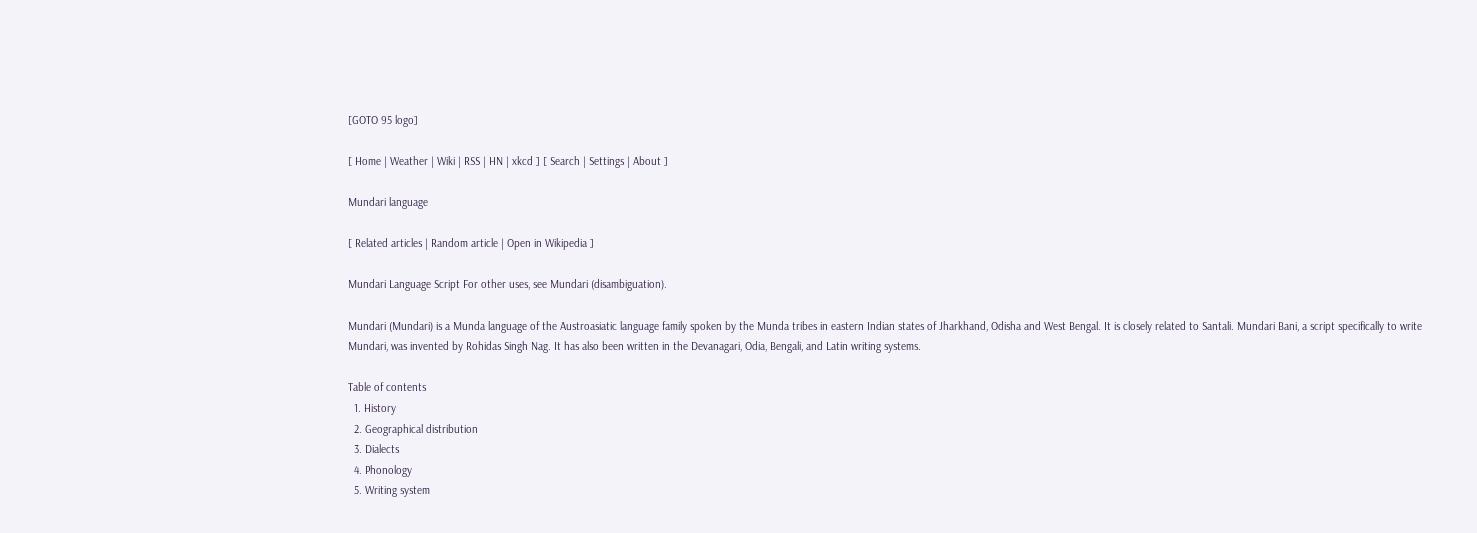[GOTO 95 logo]

[ Home | Weather | Wiki | RSS | HN | xkcd ] [ Search | Settings | About ]

Mundari language

[ Related articles | Random article | Open in Wikipedia ]

Mundari Language Script For other uses, see Mundari (disambiguation).

Mundari (Mundari) is a Munda language of the Austroasiatic language family spoken by the Munda tribes in eastern Indian states of Jharkhand, Odisha and West Bengal. It is closely related to Santali. Mundari Bani, a script specifically to write Mundari, was invented by Rohidas Singh Nag. It has also been written in the Devanagari, Odia, Bengali, and Latin writing systems.

Table of contents
  1. History
  2. Geographical distribution
  3. Dialects
  4. Phonology
  5. Writing system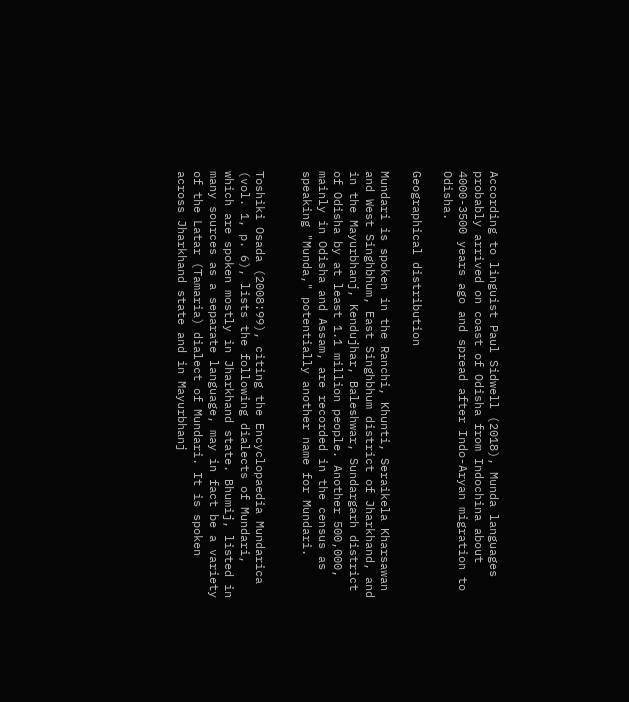According to linguist Paul Sidwell (2018), Munda languages probably arrived on coast of Odisha from Indochina about 4000-3500 years ago and spread after Indo-Aryan migration to Odisha.

Geographical distribution

Mundari is spoken in the Ranchi, Khunti, Seraikela Kharsawan and West Singhbhum, East Singhbhum district of Jharkhand, and in the Mayurbhanj, Kendujhar, Baleshwar, Sundargarh district of Odisha by at least 1.1 million people. Another 500,000, mainly in Odisha and Assam, are recorded in the census as speaking "Munda," potentially another name for Mundari.


Toshiki Osada (2008:99), citing the Encyclopaedia Mundarica (vol. 1, p. 6), lists the following dialects of Mundari, which are spoken mostly in Jharkhand state. Bhumij, listed in many sources as a separate language, may in fact be a variety of the Latar (Tamaria) dialect of Mundari. It is spoken across Jharkhand state and in Mayurbhanj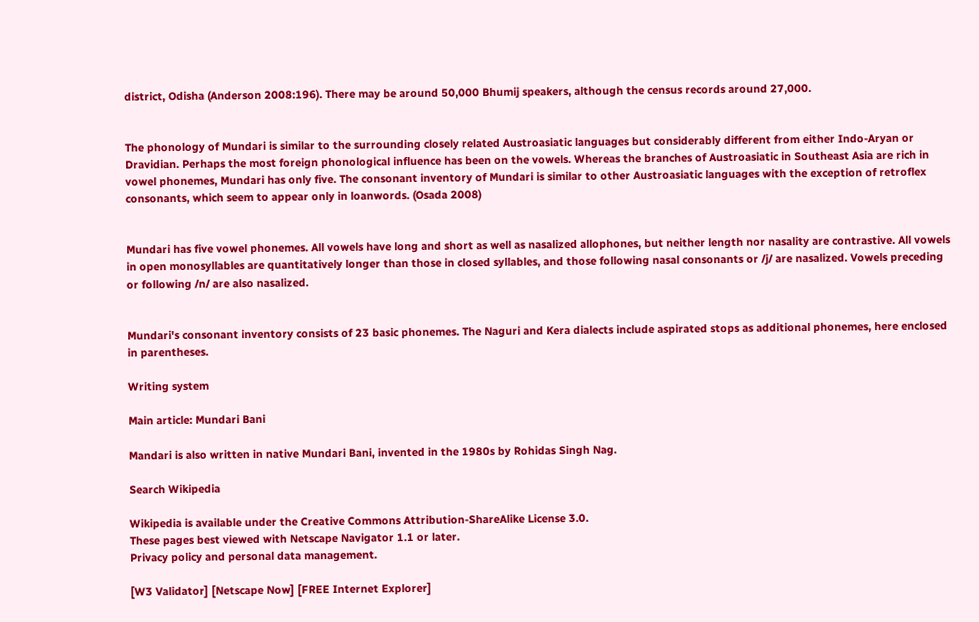district, Odisha (Anderson 2008:196). There may be around 50,000 Bhumij speakers, although the census records around 27,000.


The phonology of Mundari is similar to the surrounding closely related Austroasiatic languages but considerably different from either Indo-Aryan or Dravidian. Perhaps the most foreign phonological influence has been on the vowels. Whereas the branches of Austroasiatic in Southeast Asia are rich in vowel phonemes, Mundari has only five. The consonant inventory of Mundari is similar to other Austroasiatic languages with the exception of retroflex consonants, which seem to appear only in loanwords. (Osada 2008)


Mundari has five vowel phonemes. All vowels have long and short as well as nasalized allophones, but neither length nor nasality are contrastive. All vowels in open monosyllables are quantitatively longer than those in closed syllables, and those following nasal consonants or /j/ are nasalized. Vowels preceding or following /n/ are also nasalized.


Mundari's consonant inventory consists of 23 basic phonemes. The Naguri and Kera dialects include aspirated stops as additional phonemes, here enclosed in parentheses.

Writing system

Main article: Mundari Bani

Mandari is also written in native Mundari Bani, invented in the 1980s by Rohidas Singh Nag.

Search Wikipedia

Wikipedia is available under the Creative Commons Attribution-ShareAlike License 3.0.
These pages best viewed with Netscape Navigator 1.1 or later.
Privacy policy and personal data management.

[W3 Validator] [Netscape Now] [FREE Internet Explorer]